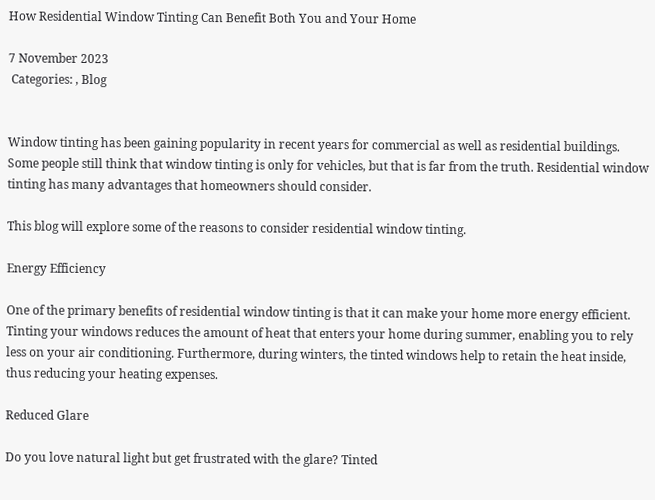How Residential Window Tinting Can Benefit Both You and Your Home

7 November 2023
 Categories: , Blog


Window tinting has been gaining popularity in recent years for commercial as well as residential buildings. Some people still think that window tinting is only for vehicles, but that is far from the truth. Residential window tinting has many advantages that homeowners should consider.

This blog will explore some of the reasons to consider residential window tinting.

Energy Efficiency

One of the primary benefits of residential window tinting is that it can make your home more energy efficient. Tinting your windows reduces the amount of heat that enters your home during summer, enabling you to rely less on your air conditioning. Furthermore, during winters, the tinted windows help to retain the heat inside, thus reducing your heating expenses.

Reduced Glare

Do you love natural light but get frustrated with the glare? Tinted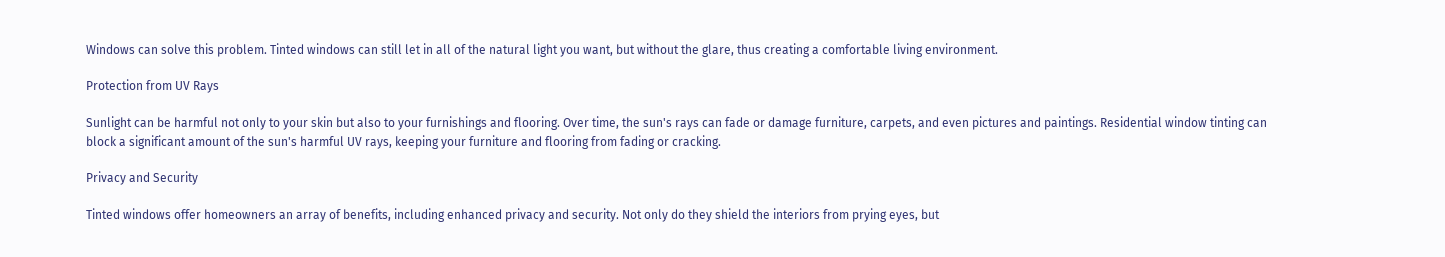Windows can solve this problem. Tinted windows can still let in all of the natural light you want, but without the glare, thus creating a comfortable living environment.

Protection from UV Rays

Sunlight can be harmful not only to your skin but also to your furnishings and flooring. Over time, the sun's rays can fade or damage furniture, carpets, and even pictures and paintings. Residential window tinting can block a significant amount of the sun's harmful UV rays, keeping your furniture and flooring from fading or cracking.

Privacy and Security

Tinted windows offer homeowners an array of benefits, including enhanced privacy and security. Not only do they shield the interiors from prying eyes, but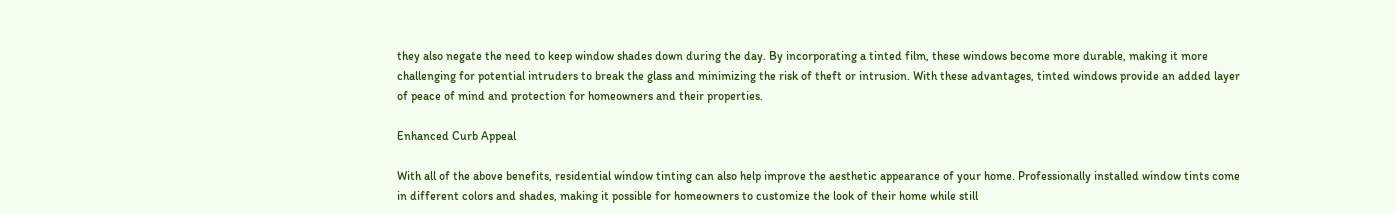they also negate the need to keep window shades down during the day. By incorporating a tinted film, these windows become more durable, making it more challenging for potential intruders to break the glass and minimizing the risk of theft or intrusion. With these advantages, tinted windows provide an added layer of peace of mind and protection for homeowners and their properties.

Enhanced Curb Appeal

With all of the above benefits, residential window tinting can also help improve the aesthetic appearance of your home. Professionally installed window tints come in different colors and shades, making it possible for homeowners to customize the look of their home while still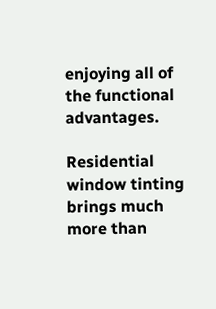enjoying all of the functional advantages.

Residential window tinting brings much more than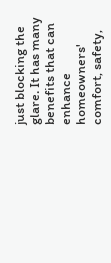just blocking the glare. It has many benefits that can enhance homeowners' comfort, safety,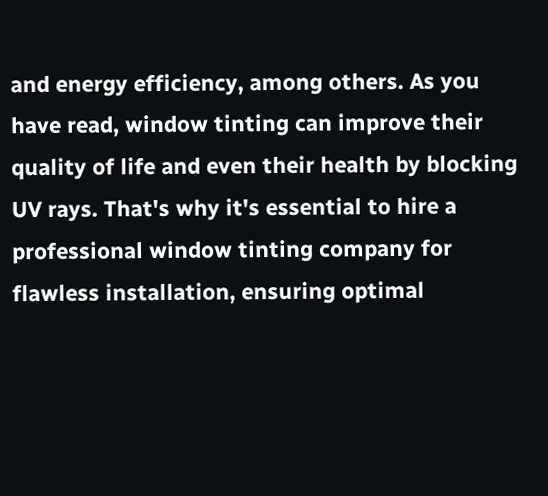and energy efficiency, among others. As you have read, window tinting can improve their quality of life and even their health by blocking UV rays. That's why it's essential to hire a professional window tinting company for flawless installation, ensuring optimal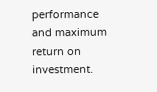performance and maximum return on investment.